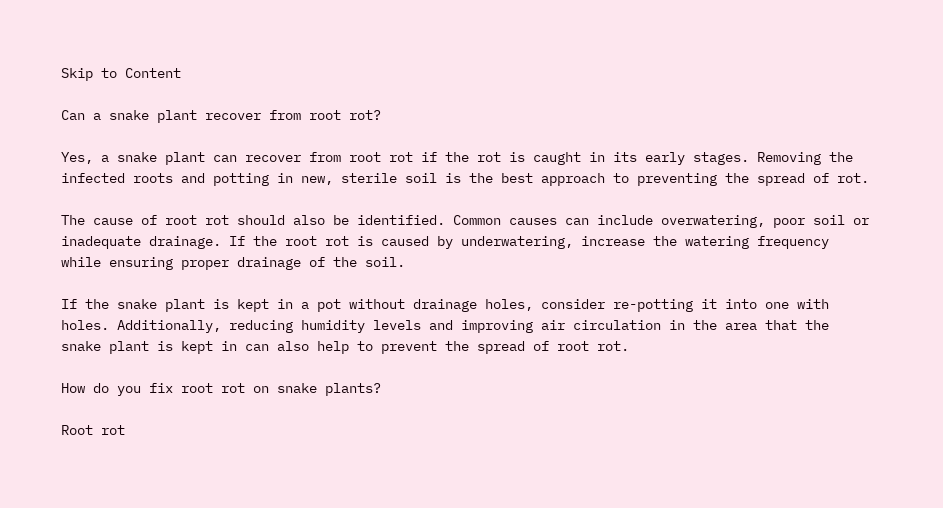Skip to Content

Can a snake plant recover from root rot?

Yes, a snake plant can recover from root rot if the rot is caught in its early stages. Removing the infected roots and potting in new, sterile soil is the best approach to preventing the spread of rot.

The cause of root rot should also be identified. Common causes can include overwatering, poor soil or inadequate drainage. If the root rot is caused by underwatering, increase the watering frequency while ensuring proper drainage of the soil.

If the snake plant is kept in a pot without drainage holes, consider re-potting it into one with holes. Additionally, reducing humidity levels and improving air circulation in the area that the snake plant is kept in can also help to prevent the spread of root rot.

How do you fix root rot on snake plants?

Root rot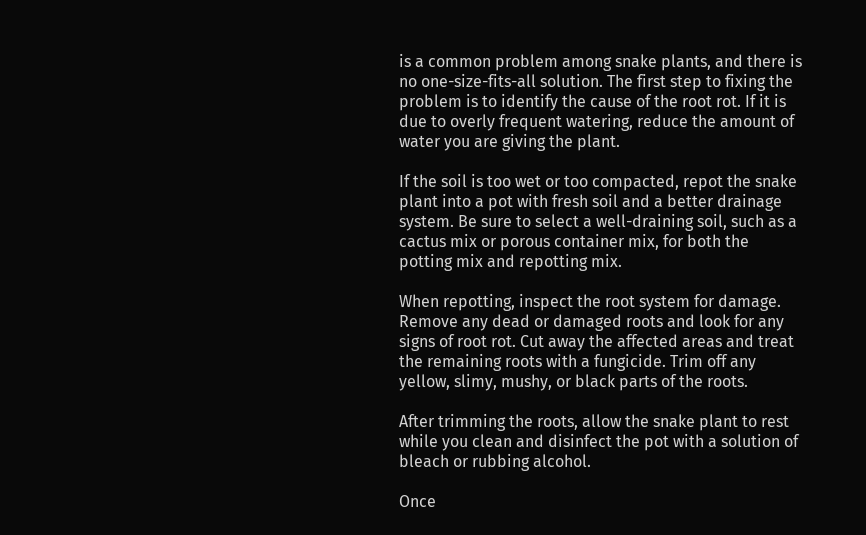is a common problem among snake plants, and there is no one-size-fits-all solution. The first step to fixing the problem is to identify the cause of the root rot. If it is due to overly frequent watering, reduce the amount of water you are giving the plant.

If the soil is too wet or too compacted, repot the snake plant into a pot with fresh soil and a better drainage system. Be sure to select a well-draining soil, such as a cactus mix or porous container mix, for both the potting mix and repotting mix.

When repotting, inspect the root system for damage. Remove any dead or damaged roots and look for any signs of root rot. Cut away the affected areas and treat the remaining roots with a fungicide. Trim off any yellow, slimy, mushy, or black parts of the roots.

After trimming the roots, allow the snake plant to rest while you clean and disinfect the pot with a solution of bleach or rubbing alcohol.

Once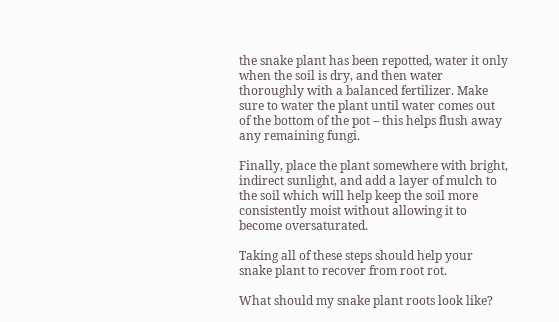the snake plant has been repotted, water it only when the soil is dry, and then water thoroughly with a balanced fertilizer. Make sure to water the plant until water comes out of the bottom of the pot – this helps flush away any remaining fungi.

Finally, place the plant somewhere with bright, indirect sunlight, and add a layer of mulch to the soil which will help keep the soil more consistently moist without allowing it to become oversaturated.

Taking all of these steps should help your snake plant to recover from root rot.

What should my snake plant roots look like?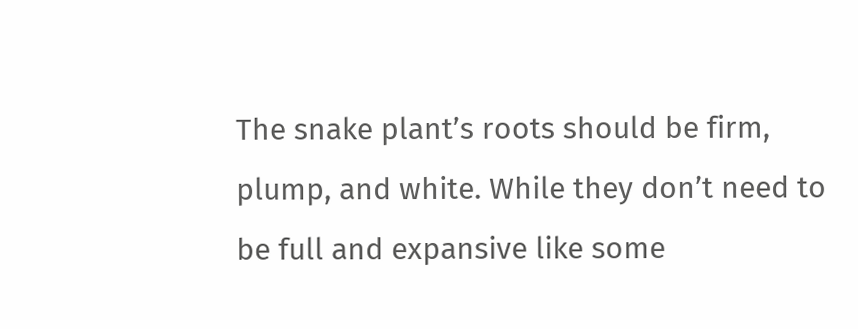The snake plant’s roots should be firm, plump, and white. While they don’t need to be full and expansive like some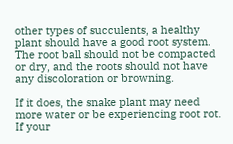other types of succulents, a healthy plant should have a good root system. The root ball should not be compacted or dry, and the roots should not have any discoloration or browning.

If it does, the snake plant may need more water or be experiencing root rot. If your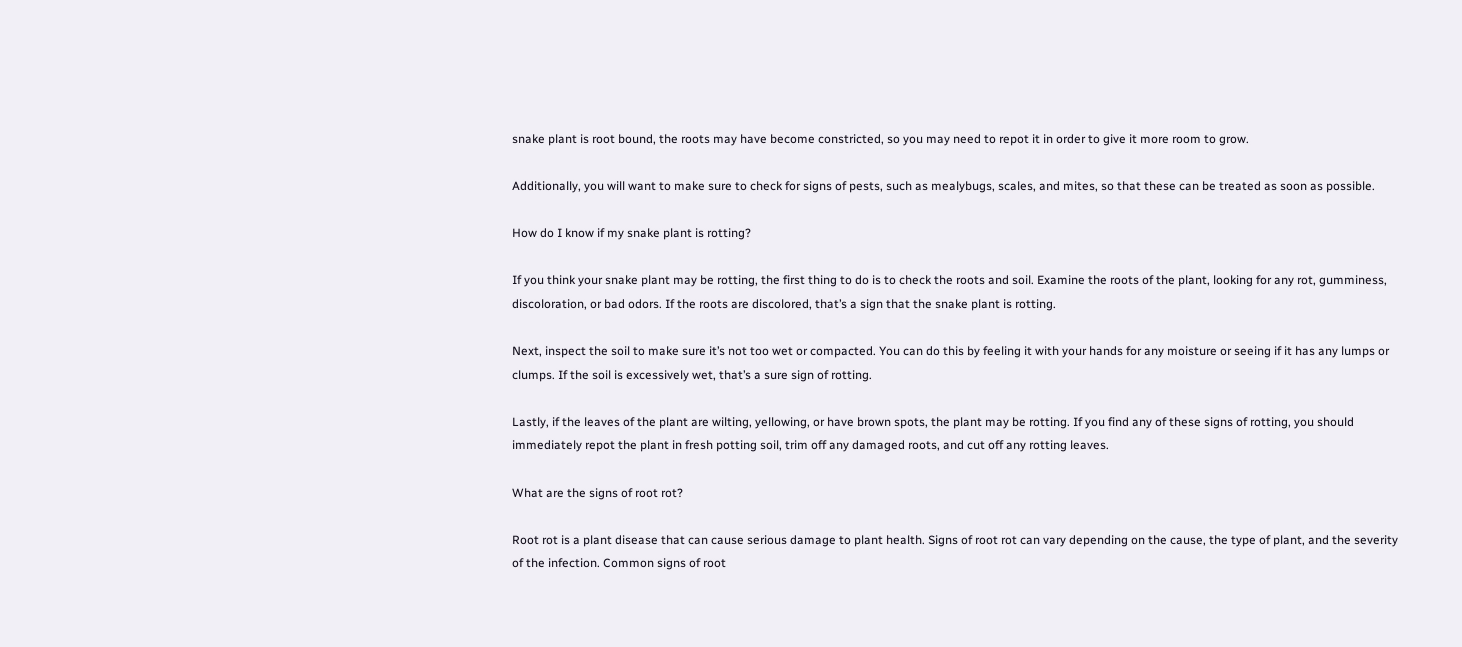snake plant is root bound, the roots may have become constricted, so you may need to repot it in order to give it more room to grow.

Additionally, you will want to make sure to check for signs of pests, such as mealybugs, scales, and mites, so that these can be treated as soon as possible.

How do I know if my snake plant is rotting?

If you think your snake plant may be rotting, the first thing to do is to check the roots and soil. Examine the roots of the plant, looking for any rot, gumminess, discoloration, or bad odors. If the roots are discolored, that’s a sign that the snake plant is rotting.

Next, inspect the soil to make sure it’s not too wet or compacted. You can do this by feeling it with your hands for any moisture or seeing if it has any lumps or clumps. If the soil is excessively wet, that’s a sure sign of rotting.

Lastly, if the leaves of the plant are wilting, yellowing, or have brown spots, the plant may be rotting. If you find any of these signs of rotting, you should immediately repot the plant in fresh potting soil, trim off any damaged roots, and cut off any rotting leaves.

What are the signs of root rot?

Root rot is a plant disease that can cause serious damage to plant health. Signs of root rot can vary depending on the cause, the type of plant, and the severity of the infection. Common signs of root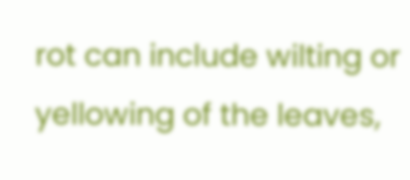rot can include wilting or yellowing of the leaves,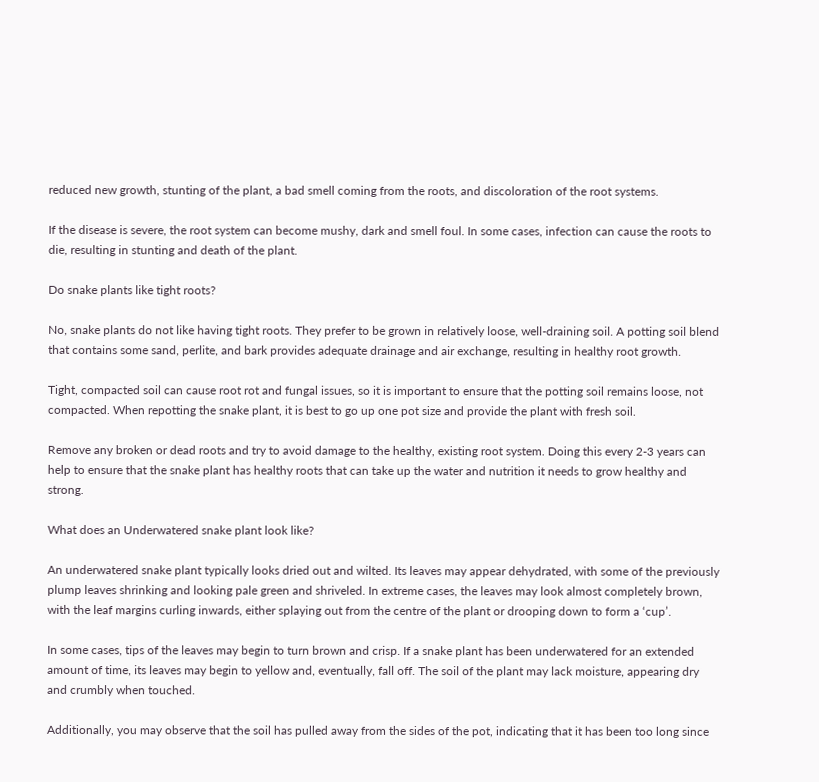reduced new growth, stunting of the plant, a bad smell coming from the roots, and discoloration of the root systems.

If the disease is severe, the root system can become mushy, dark and smell foul. In some cases, infection can cause the roots to die, resulting in stunting and death of the plant.

Do snake plants like tight roots?

No, snake plants do not like having tight roots. They prefer to be grown in relatively loose, well-draining soil. A potting soil blend that contains some sand, perlite, and bark provides adequate drainage and air exchange, resulting in healthy root growth.

Tight, compacted soil can cause root rot and fungal issues, so it is important to ensure that the potting soil remains loose, not compacted. When repotting the snake plant, it is best to go up one pot size and provide the plant with fresh soil.

Remove any broken or dead roots and try to avoid damage to the healthy, existing root system. Doing this every 2-3 years can help to ensure that the snake plant has healthy roots that can take up the water and nutrition it needs to grow healthy and strong.

What does an Underwatered snake plant look like?

An underwatered snake plant typically looks dried out and wilted. Its leaves may appear dehydrated, with some of the previously plump leaves shrinking and looking pale green and shriveled. In extreme cases, the leaves may look almost completely brown, with the leaf margins curling inwards, either splaying out from the centre of the plant or drooping down to form a ‘cup’.

In some cases, tips of the leaves may begin to turn brown and crisp. If a snake plant has been underwatered for an extended amount of time, its leaves may begin to yellow and, eventually, fall off. The soil of the plant may lack moisture, appearing dry and crumbly when touched.

Additionally, you may observe that the soil has pulled away from the sides of the pot, indicating that it has been too long since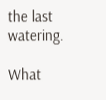the last watering.

What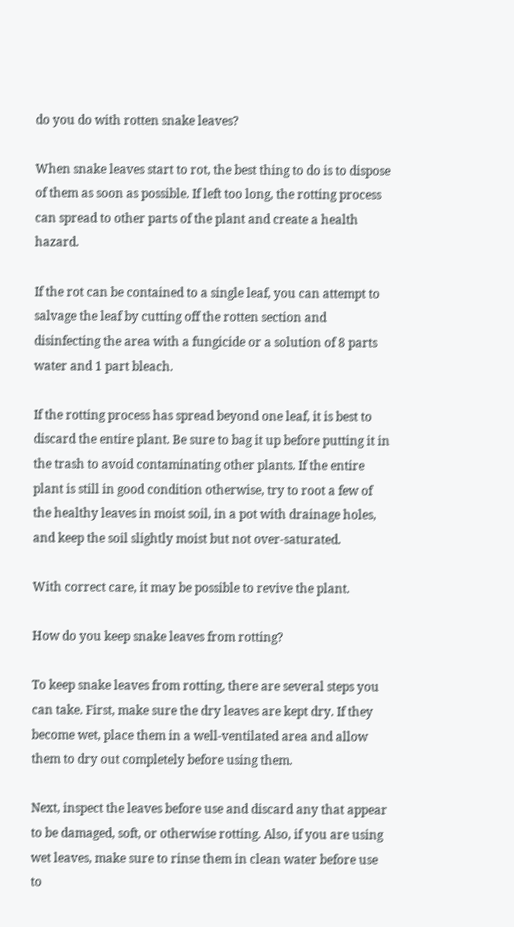do you do with rotten snake leaves?

When snake leaves start to rot, the best thing to do is to dispose of them as soon as possible. If left too long, the rotting process can spread to other parts of the plant and create a health hazard.

If the rot can be contained to a single leaf, you can attempt to salvage the leaf by cutting off the rotten section and disinfecting the area with a fungicide or a solution of 8 parts water and 1 part bleach.

If the rotting process has spread beyond one leaf, it is best to discard the entire plant. Be sure to bag it up before putting it in the trash to avoid contaminating other plants. If the entire plant is still in good condition otherwise, try to root a few of the healthy leaves in moist soil, in a pot with drainage holes, and keep the soil slightly moist but not over-saturated.

With correct care, it may be possible to revive the plant.

How do you keep snake leaves from rotting?

To keep snake leaves from rotting, there are several steps you can take. First, make sure the dry leaves are kept dry. If they become wet, place them in a well-ventilated area and allow them to dry out completely before using them.

Next, inspect the leaves before use and discard any that appear to be damaged, soft, or otherwise rotting. Also, if you are using wet leaves, make sure to rinse them in clean water before use to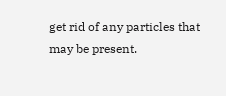get rid of any particles that may be present.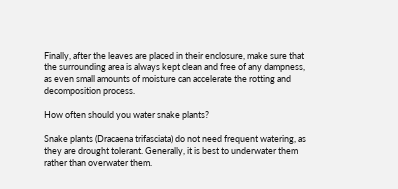Finally, after the leaves are placed in their enclosure, make sure that the surrounding area is always kept clean and free of any dampness, as even small amounts of moisture can accelerate the rotting and decomposition process.

How often should you water snake plants?

Snake plants (Dracaena trifasciata) do not need frequent watering, as they are drought tolerant. Generally, it is best to underwater them rather than overwater them.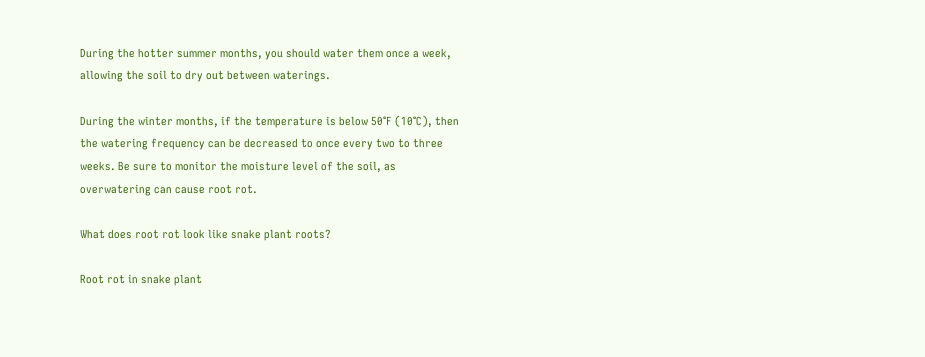During the hotter summer months, you should water them once a week, allowing the soil to dry out between waterings.

During the winter months, if the temperature is below 50°F (10°C), then the watering frequency can be decreased to once every two to three weeks. Be sure to monitor the moisture level of the soil, as overwatering can cause root rot.

What does root rot look like snake plant roots?

Root rot in snake plant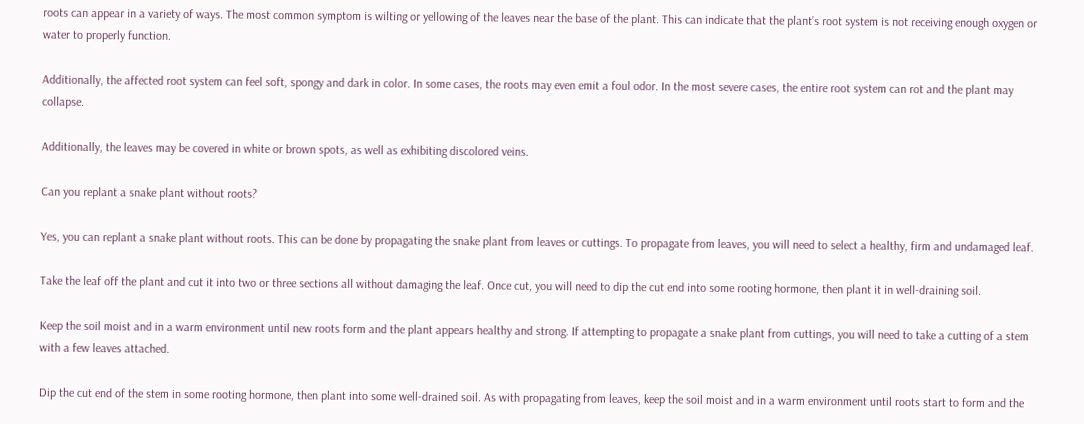roots can appear in a variety of ways. The most common symptom is wilting or yellowing of the leaves near the base of the plant. This can indicate that the plant’s root system is not receiving enough oxygen or water to properly function.

Additionally, the affected root system can feel soft, spongy and dark in color. In some cases, the roots may even emit a foul odor. In the most severe cases, the entire root system can rot and the plant may collapse.

Additionally, the leaves may be covered in white or brown spots, as well as exhibiting discolored veins.

Can you replant a snake plant without roots?

Yes, you can replant a snake plant without roots. This can be done by propagating the snake plant from leaves or cuttings. To propagate from leaves, you will need to select a healthy, firm and undamaged leaf.

Take the leaf off the plant and cut it into two or three sections all without damaging the leaf. Once cut, you will need to dip the cut end into some rooting hormone, then plant it in well-draining soil.

Keep the soil moist and in a warm environment until new roots form and the plant appears healthy and strong. If attempting to propagate a snake plant from cuttings, you will need to take a cutting of a stem with a few leaves attached.

Dip the cut end of the stem in some rooting hormone, then plant into some well-drained soil. As with propagating from leaves, keep the soil moist and in a warm environment until roots start to form and the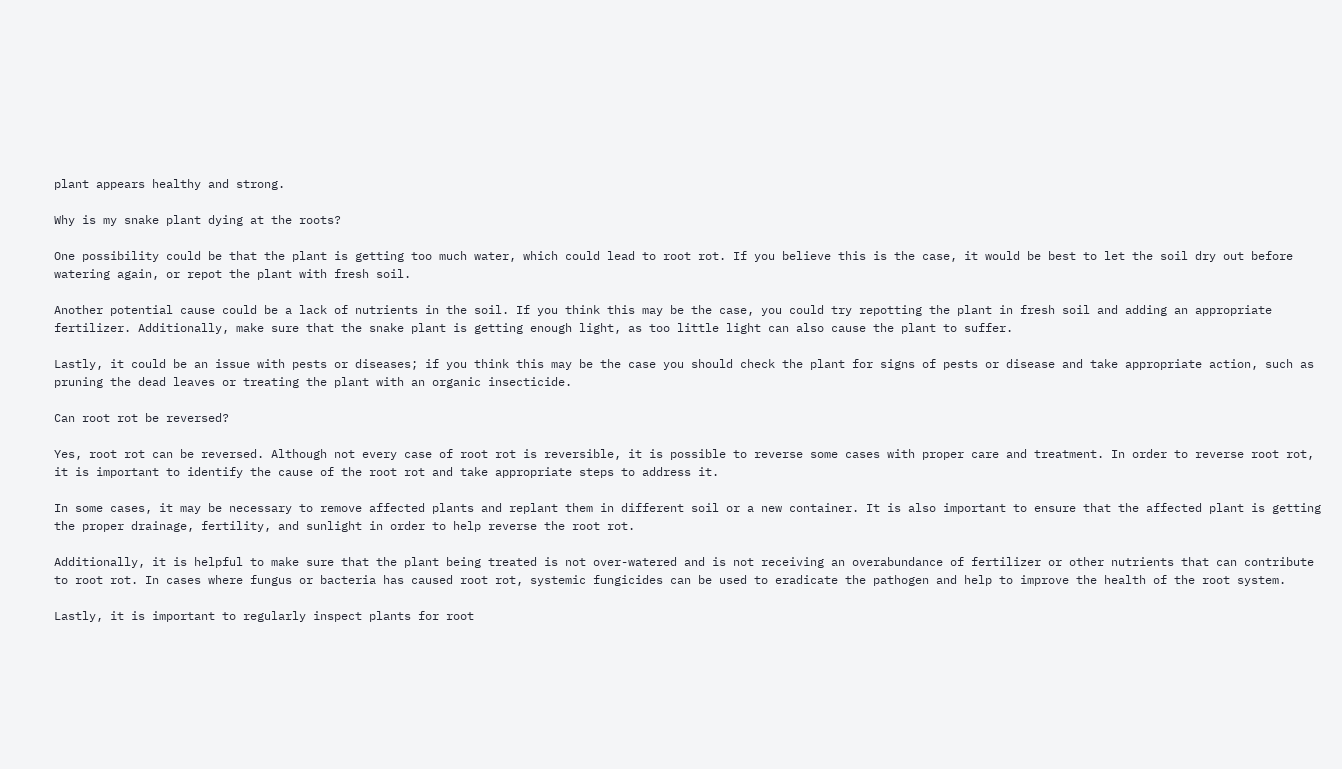plant appears healthy and strong.

Why is my snake plant dying at the roots?

One possibility could be that the plant is getting too much water, which could lead to root rot. If you believe this is the case, it would be best to let the soil dry out before watering again, or repot the plant with fresh soil.

Another potential cause could be a lack of nutrients in the soil. If you think this may be the case, you could try repotting the plant in fresh soil and adding an appropriate fertilizer. Additionally, make sure that the snake plant is getting enough light, as too little light can also cause the plant to suffer.

Lastly, it could be an issue with pests or diseases; if you think this may be the case you should check the plant for signs of pests or disease and take appropriate action, such as pruning the dead leaves or treating the plant with an organic insecticide.

Can root rot be reversed?

Yes, root rot can be reversed. Although not every case of root rot is reversible, it is possible to reverse some cases with proper care and treatment. In order to reverse root rot, it is important to identify the cause of the root rot and take appropriate steps to address it.

In some cases, it may be necessary to remove affected plants and replant them in different soil or a new container. It is also important to ensure that the affected plant is getting the proper drainage, fertility, and sunlight in order to help reverse the root rot.

Additionally, it is helpful to make sure that the plant being treated is not over-watered and is not receiving an overabundance of fertilizer or other nutrients that can contribute to root rot. In cases where fungus or bacteria has caused root rot, systemic fungicides can be used to eradicate the pathogen and help to improve the health of the root system.

Lastly, it is important to regularly inspect plants for root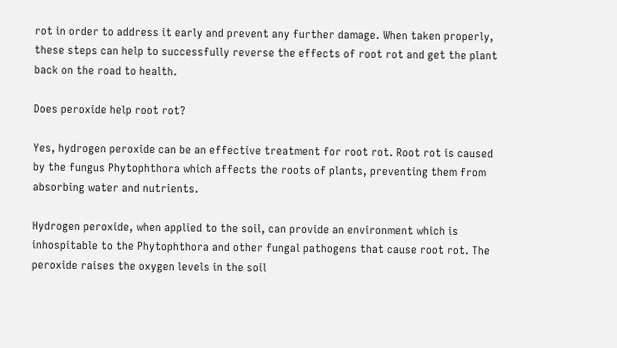rot in order to address it early and prevent any further damage. When taken properly, these steps can help to successfully reverse the effects of root rot and get the plant back on the road to health.

Does peroxide help root rot?

Yes, hydrogen peroxide can be an effective treatment for root rot. Root rot is caused by the fungus Phytophthora which affects the roots of plants, preventing them from absorbing water and nutrients.

Hydrogen peroxide, when applied to the soil, can provide an environment which is inhospitable to the Phytophthora and other fungal pathogens that cause root rot. The peroxide raises the oxygen levels in the soil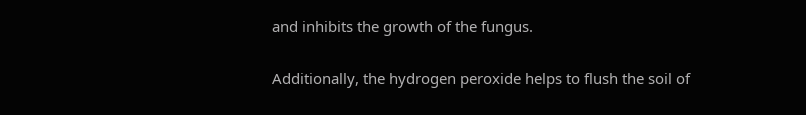and inhibits the growth of the fungus.

Additionally, the hydrogen peroxide helps to flush the soil of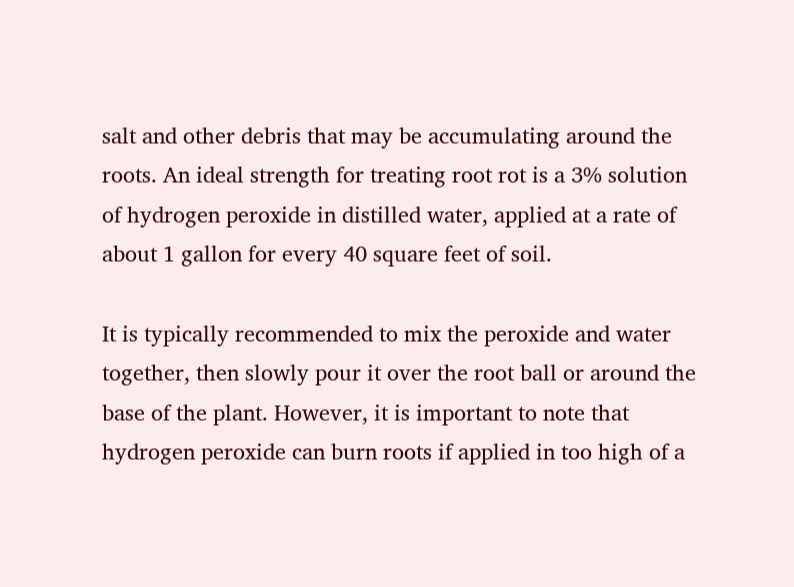salt and other debris that may be accumulating around the roots. An ideal strength for treating root rot is a 3% solution of hydrogen peroxide in distilled water, applied at a rate of about 1 gallon for every 40 square feet of soil.

It is typically recommended to mix the peroxide and water together, then slowly pour it over the root ball or around the base of the plant. However, it is important to note that hydrogen peroxide can burn roots if applied in too high of a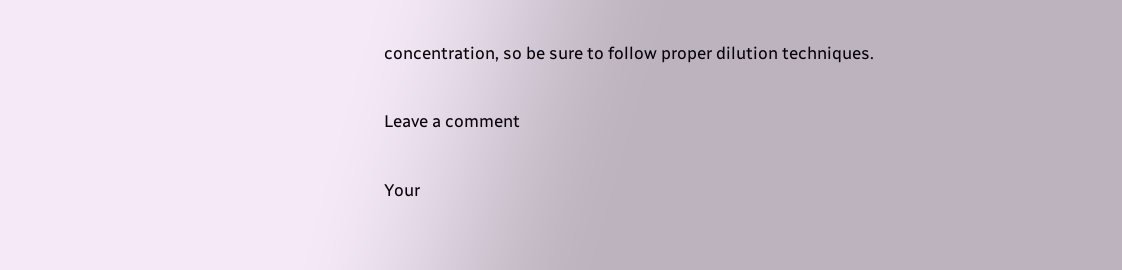concentration, so be sure to follow proper dilution techniques.

Leave a comment

Your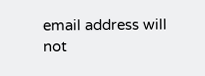email address will not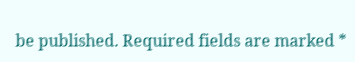be published. Required fields are marked *